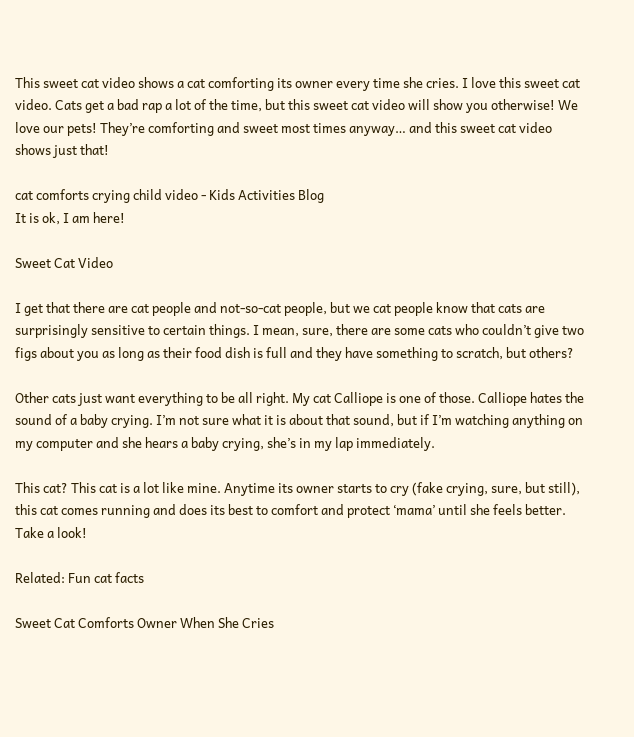This sweet cat video shows a cat comforting its owner every time she cries. I love this sweet cat video. Cats get a bad rap a lot of the time, but this sweet cat video will show you otherwise! We love our pets! They’re comforting and sweet most times anyway… and this sweet cat video shows just that!

cat comforts crying child video - Kids Activities Blog
It is ok, I am here!

Sweet Cat Video

I get that there are cat people and not-so-cat people, but we cat people know that cats are surprisingly sensitive to certain things. I mean, sure, there are some cats who couldn’t give two figs about you as long as their food dish is full and they have something to scratch, but others?

Other cats just want everything to be all right. My cat Calliope is one of those. Calliope hates the sound of a baby crying. I’m not sure what it is about that sound, but if I’m watching anything on my computer and she hears a baby crying, she’s in my lap immediately.

This cat? This cat is a lot like mine. Anytime its owner starts to cry (fake crying, sure, but still), this cat comes running and does its best to comfort and protect ‘mama’ until she feels better. Take a look!

Related: Fun cat facts

Sweet Cat Comforts Owner When She Cries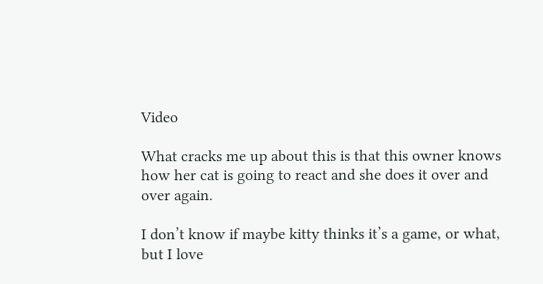Video

What cracks me up about this is that this owner knows how her cat is going to react and she does it over and over again.

I don’t know if maybe kitty thinks it’s a game, or what, but I love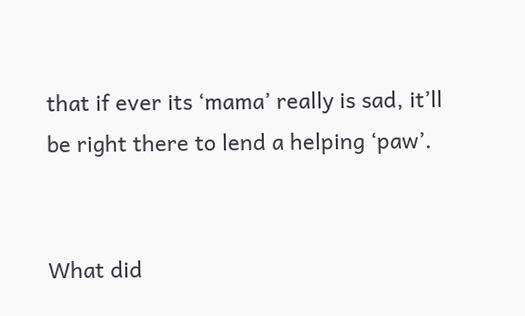that if ever its ‘mama’ really is sad, it’ll be right there to lend a helping ‘paw’.


What did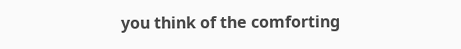you think of the comforting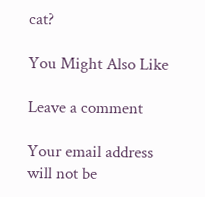cat?

You Might Also Like

Leave a comment

Your email address will not be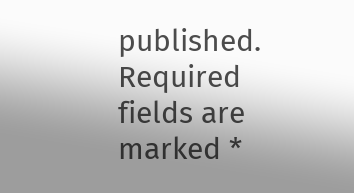published. Required fields are marked *